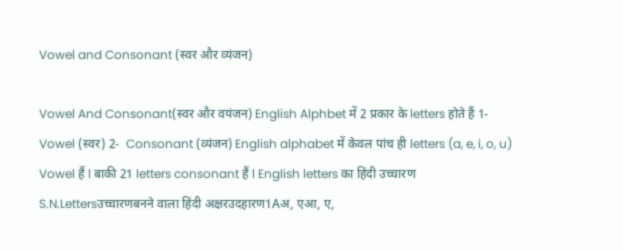Vowel and Consonant (स्वर और व्यंजन)

Vowel And Consonant(स्वर और वयंजन) English Alphbet में 2 प्रकार के letters होते हैं 1-  Vowel (स्वर) 2-  Consonant (व्यंजन) English alphabet में केवल पांच ही letters (a, e, i, o, u) Vowel हैं l बाकी 21 letters consonant हैं l English letters का हिंदी उच्चारण S.N.Lettersउच्चारणबनने वाला हिंदी अक्षरउदहारण1Aअ, एआ, ए,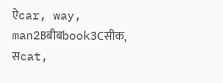ऐcar, way, man2Bबीबbook3Cसीक, सcat,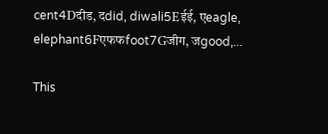cent4Dदीड, दdid, diwali5Eईई, एeagle, elephant6Fएफफfoot7Gजीग, जgood,...

This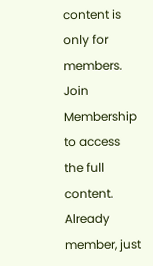content is only for members. Join Membership to access the full content. Already member, just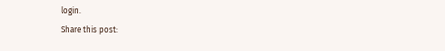login.
Share this post: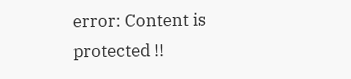error: Content is protected !!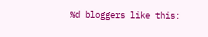%d bloggers like this: